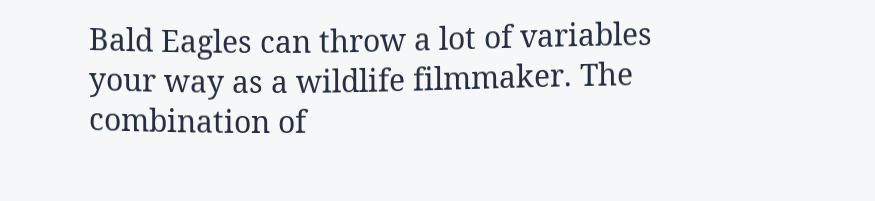Bald Eagles can throw a lot of variables your way as a wildlife filmmaker. The combination of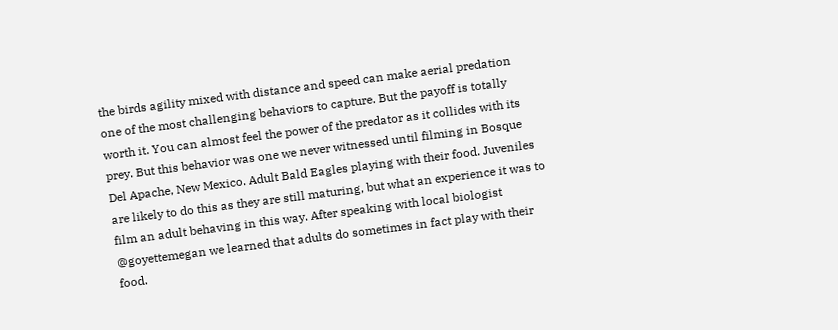the birds agility mixed with distance and speed can make aerial predation one of the most challenging behaviors to capture. But the payoff is totally worth it. You can almost feel the power of the predator as it collides with its prey. But this behavior was one we never witnessed until filming in Bosque Del Apache, New Mexico. Adult Bald Eagles playing with their food. Juveniles are likely to do this as they are still maturing, but what an experience it was to film an adult behaving in this way. After speaking with local biologist @goyettemegan we learned that adults do sometimes in fact play with their food.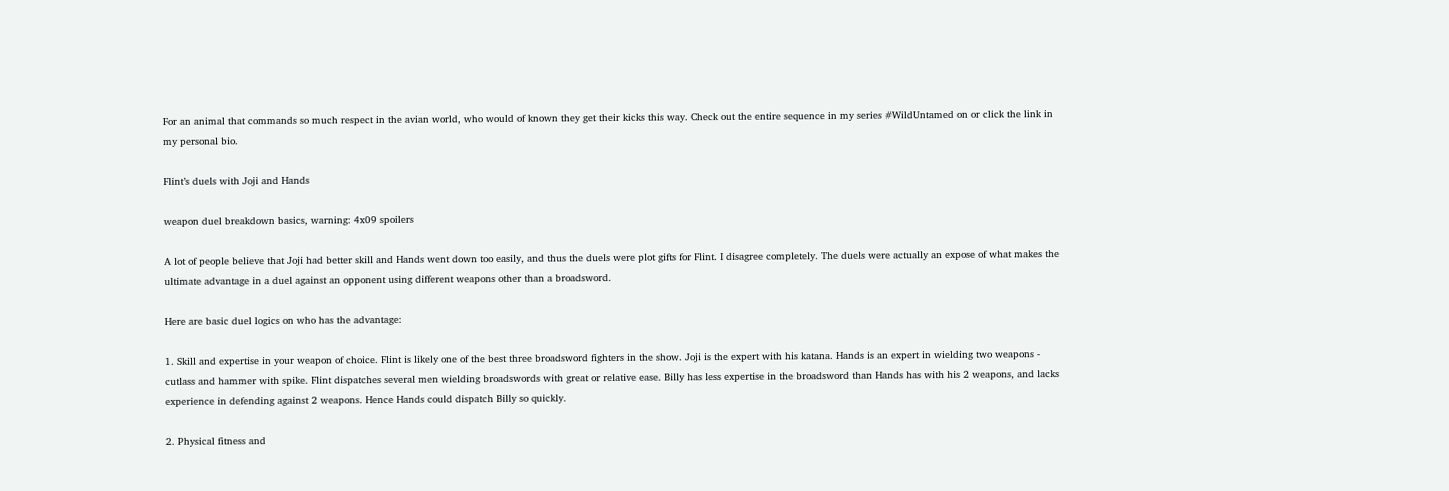For an animal that commands so much respect in the avian world, who would of known they get their kicks this way. Check out the entire sequence in my series #WildUntamed on or click the link in my personal bio.

Flint’s duels with Joji and Hands

weapon duel breakdown basics, warning: 4x09 spoilers

A lot of people believe that Joji had better skill and Hands went down too easily, and thus the duels were plot gifts for Flint. I disagree completely. The duels were actually an expose of what makes the ultimate advantage in a duel against an opponent using different weapons other than a broadsword.

Here are basic duel logics on who has the advantage:

1. Skill and expertise in your weapon of choice. Flint is likely one of the best three broadsword fighters in the show. Joji is the expert with his katana. Hands is an expert in wielding two weapons - cutlass and hammer with spike. Flint dispatches several men wielding broadswords with great or relative ease. Billy has less expertise in the broadsword than Hands has with his 2 weapons, and lacks experience in defending against 2 weapons. Hence Hands could dispatch Billy so quickly.

2. Physical fitness and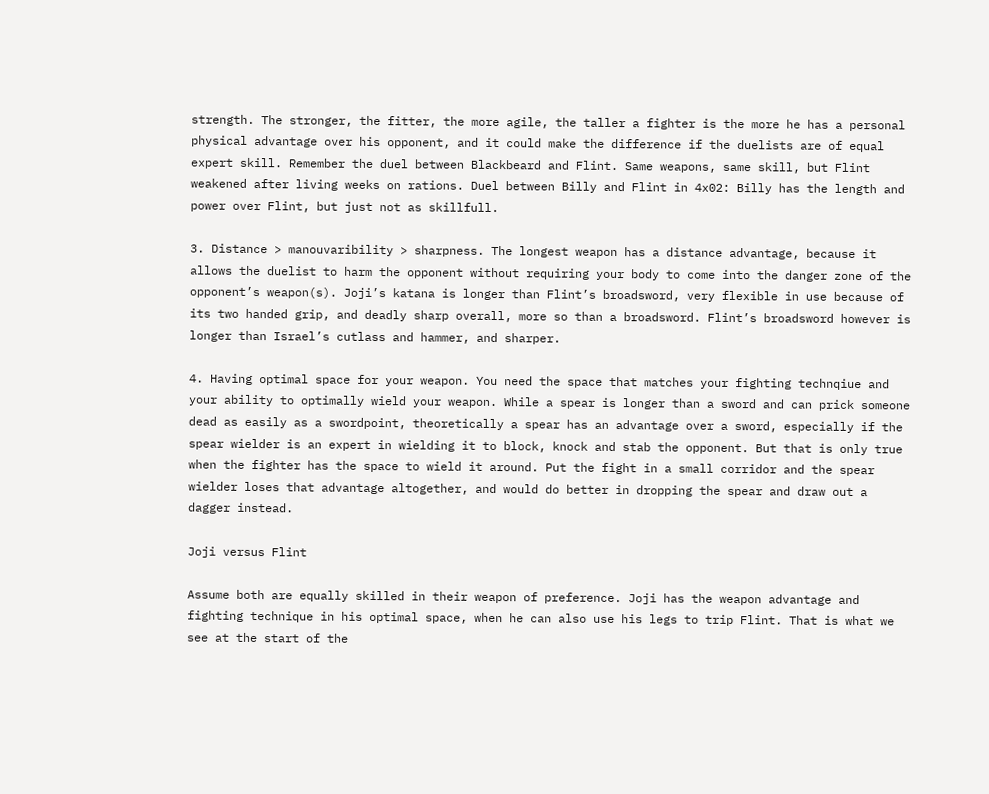strength. The stronger, the fitter, the more agile, the taller a fighter is the more he has a personal physical advantage over his opponent, and it could make the difference if the duelists are of equal expert skill. Remember the duel between Blackbeard and Flint. Same weapons, same skill, but Flint weakened after living weeks on rations. Duel between Billy and Flint in 4x02: Billy has the length and power over Flint, but just not as skillfull.

3. Distance > manouvaribility > sharpness. The longest weapon has a distance advantage, because it allows the duelist to harm the opponent without requiring your body to come into the danger zone of the opponent’s weapon(s). Joji’s katana is longer than Flint’s broadsword, very flexible in use because of its two handed grip, and deadly sharp overall, more so than a broadsword. Flint’s broadsword however is longer than Israel’s cutlass and hammer, and sharper.

4. Having optimal space for your weapon. You need the space that matches your fighting technqiue and your ability to optimally wield your weapon. While a spear is longer than a sword and can prick someone dead as easily as a swordpoint, theoretically a spear has an advantage over a sword, especially if the spear wielder is an expert in wielding it to block, knock and stab the opponent. But that is only true when the fighter has the space to wield it around. Put the fight in a small corridor and the spear wielder loses that advantage altogether, and would do better in dropping the spear and draw out a dagger instead.

Joji versus Flint

Assume both are equally skilled in their weapon of preference. Joji has the weapon advantage and fighting technique in his optimal space, when he can also use his legs to trip Flint. That is what we see at the start of the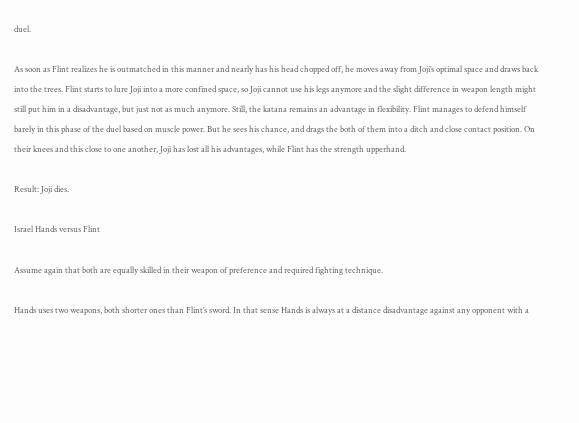duel.

As soon as Flint realizes he is outmatched in this manner and nearly has his head chopped off, he moves away from Joji’s optimal space and draws back into the trees. Flint starts to lure Joji into a more confined space, so Joji cannot use his legs anymore and the slight difference in weapon length might still put him in a disadvantage, but just not as much anymore. Still, the katana remains an advantage in flexibility. Flint manages to defend himself barely in this phase of the duel based on muscle power. But he sees his chance, and drags the both of them into a ditch and close contact position. On their knees and this close to one another, Joji has lost all his advantages, while Flint has the strength upperhand.

Result: Joji dies.

Israel Hands versus Flint

Assume again that both are equally skilled in their weapon of preference and required fighting technique.

Hands uses two weapons, both shorter ones than Flint’s sword. In that sense Hands is always at a distance disadvantage against any opponent with a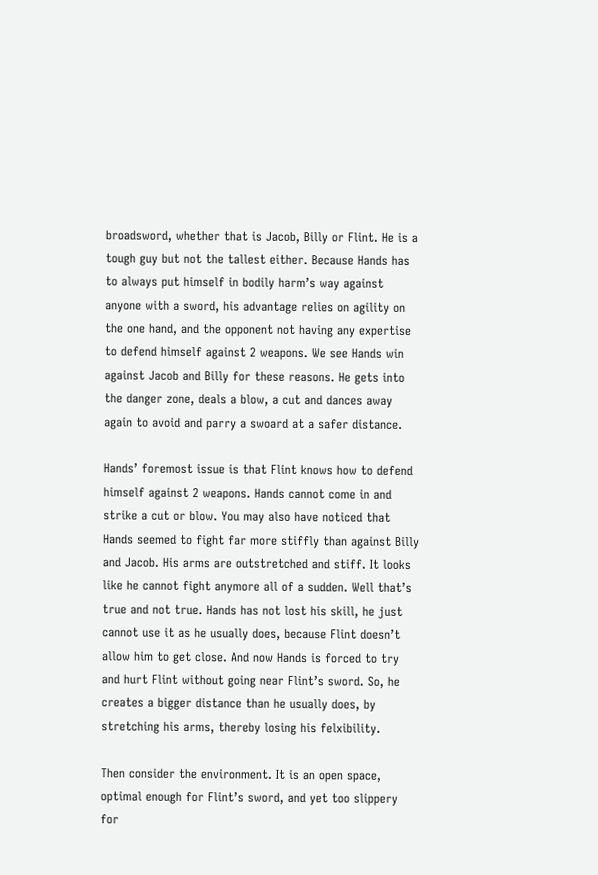broadsword, whether that is Jacob, Billy or Flint. He is a tough guy but not the tallest either. Because Hands has to always put himself in bodily harm’s way against anyone with a sword, his advantage relies on agility on the one hand, and the opponent not having any expertise to defend himself against 2 weapons. We see Hands win against Jacob and Billy for these reasons. He gets into the danger zone, deals a blow, a cut and dances away again to avoid and parry a swoard at a safer distance.

Hands’ foremost issue is that Flint knows how to defend himself against 2 weapons. Hands cannot come in and strike a cut or blow. You may also have noticed that Hands seemed to fight far more stiffly than against Billy and Jacob. His arms are outstretched and stiff. It looks like he cannot fight anymore all of a sudden. Well that’s true and not true. Hands has not lost his skill, he just cannot use it as he usually does, because Flint doesn’t allow him to get close. And now Hands is forced to try and hurt Flint without going near Flint’s sword. So, he creates a bigger distance than he usually does, by stretching his arms, thereby losing his felxibility.

Then consider the environment. It is an open space, optimal enough for Flint’s sword, and yet too slippery for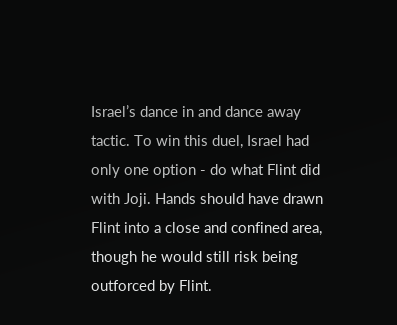Israel’s dance in and dance away tactic. To win this duel, Israel had only one option - do what Flint did with Joji. Hands should have drawn Flint into a close and confined area, though he would still risk being outforced by Flint.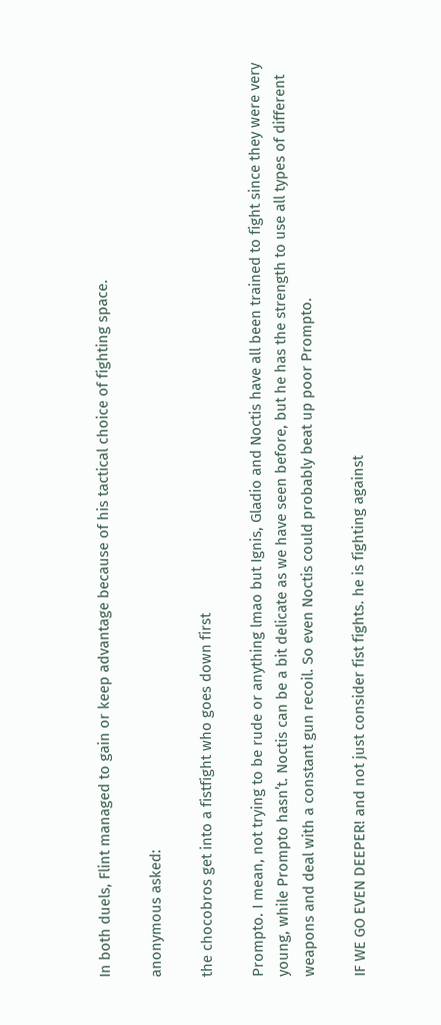In both duels, Flint managed to gain or keep advantage because of his tactical choice of fighting space.

anonymous asked:

the chocobros get into a fistfight who goes down first

Prompto. I mean, not trying to be rude or anything lmao but Ignis, Gladio and Noctis have all been trained to fight since they were very young, while Prompto hasn’t. Noctis can be a bit delicate as we have seen before, but he has the strength to use all types of different weapons and deal with a constant gun recoil. So even Noctis could probably beat up poor Prompto.

IF WE GO EVEN DEEPER! and not just consider fist fights. he is fighting against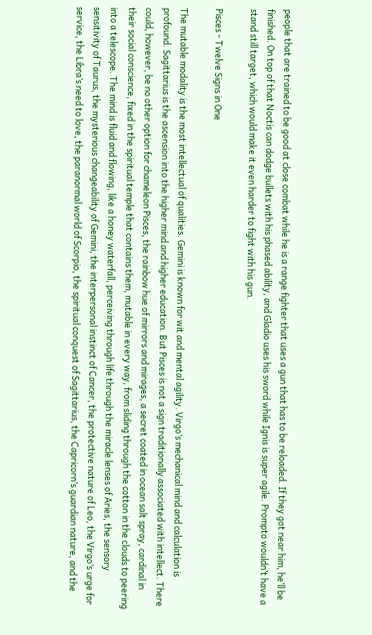people that are trained to be good at close combat while he is a range fighter that uses a gun that has to be reloaded. If they got near him, he’ll be finished. On top of that Noctis can dodge bullets with his phased ability, and Gladio uses his sword while Ignis is super agile. Prompto wouldn’t have a stand still target, which would make it even harder to fight with his gun.

Pisces - Twelve Signs in One

The mutable modality is the most intellectual of qualities. Gemini is known for wit and mental agility. Virgo’s mechanical mind and calculation is profound. Sagittarius is the ascension into the higher mind and higher education. But Pisces is not a sign traditionally associated with intellect. There could, however, be no other option for chameleon Pisces, the rainbow hue of mirrors and mirages, a secret coated in ocean salt spray, cardinal in their social conscience, fixed in the spiritual temple that contains them, mutable in every way, from sliding through the cotton in the clouds to peering into a telescope. The mind is fluid and flowing, like a honey waterfall, perceiving through life through the miracle lenses of Aries, the sensory sensitivity of Taurus, the mysterious changeability of Gemini, the interpersonal instinct of Cancer, the protective nature of Leo, the Virgo’s urge for service, the Libra’s need to love, the paranormal world of Scorpio, the spiritual conquest of Sagittarius, the Capricorn’s guardian nature, and the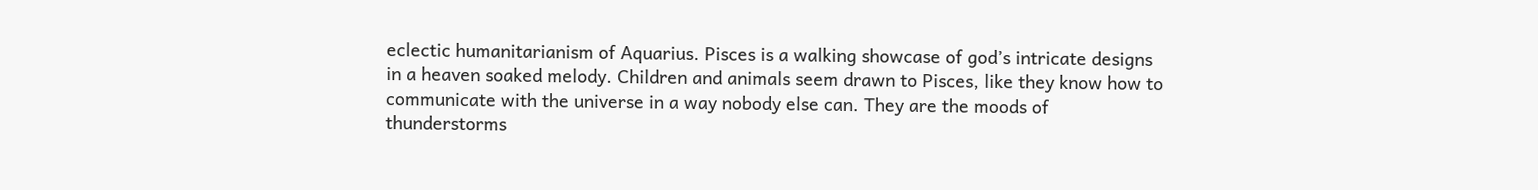eclectic humanitarianism of Aquarius. Pisces is a walking showcase of god’s intricate designs in a heaven soaked melody. Children and animals seem drawn to Pisces, like they know how to communicate with the universe in a way nobody else can. They are the moods of thunderstorms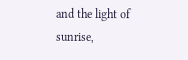and the light of sunrise,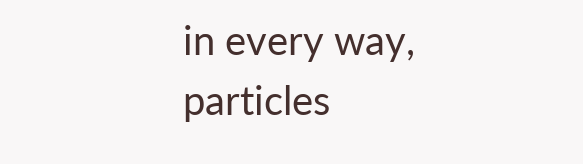in every way, particles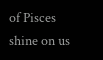of Pisces shine on us